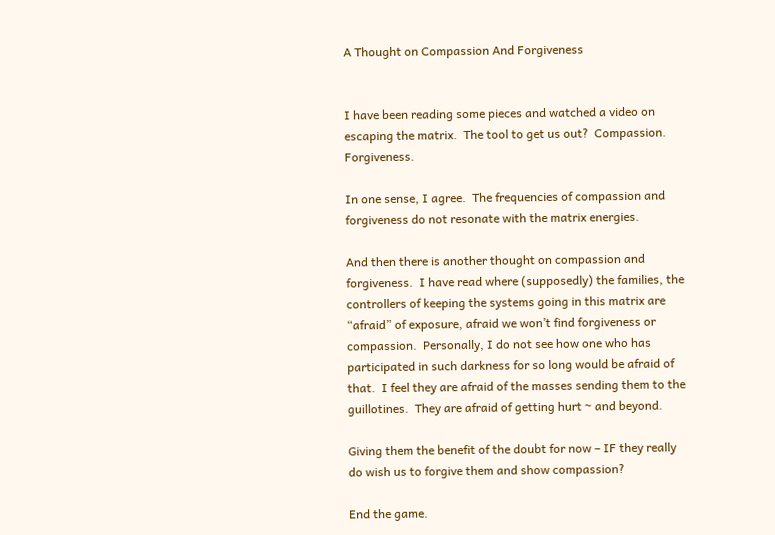A Thought on Compassion And Forgiveness


I have been reading some pieces and watched a video on escaping the matrix.  The tool to get us out?  Compassion.  Forgiveness.

In one sense, I agree.  The frequencies of compassion and forgiveness do not resonate with the matrix energies.

And then there is another thought on compassion and forgiveness.  I have read where (supposedly) the families, the controllers of keeping the systems going in this matrix are “afraid” of exposure, afraid we won’t find forgiveness or compassion.  Personally, I do not see how one who has participated in such darkness for so long would be afraid of that.  I feel they are afraid of the masses sending them to the guillotines.  They are afraid of getting hurt ~ and beyond.

Giving them the benefit of the doubt for now – IF they really do wish us to forgive them and show compassion?

End the game.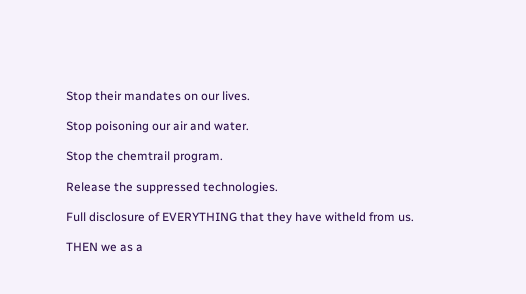Stop their mandates on our lives.

Stop poisoning our air and water.

Stop the chemtrail program.

Release the suppressed technologies.

Full disclosure of EVERYTHING that they have witheld from us.

THEN we as a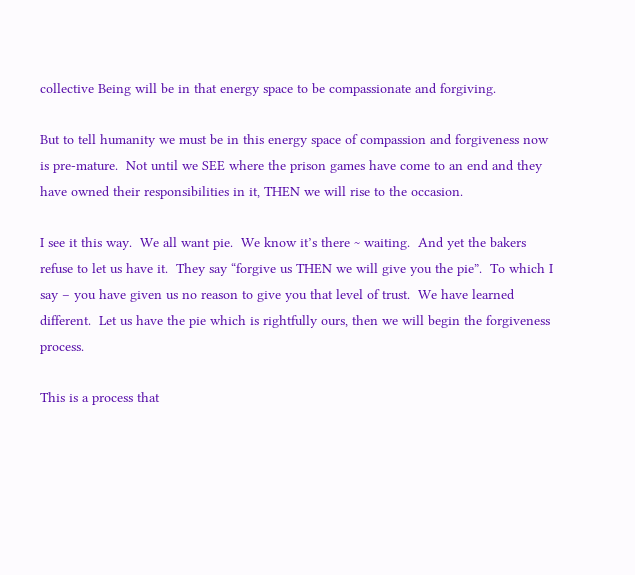collective Being will be in that energy space to be compassionate and forgiving.

But to tell humanity we must be in this energy space of compassion and forgiveness now is pre-mature.  Not until we SEE where the prison games have come to an end and they have owned their responsibilities in it, THEN we will rise to the occasion.

I see it this way.  We all want pie.  We know it’s there ~ waiting.  And yet the bakers refuse to let us have it.  They say “forgive us THEN we will give you the pie”.  To which I say – you have given us no reason to give you that level of trust.  We have learned different.  Let us have the pie which is rightfully ours, then we will begin the forgiveness process.

This is a process that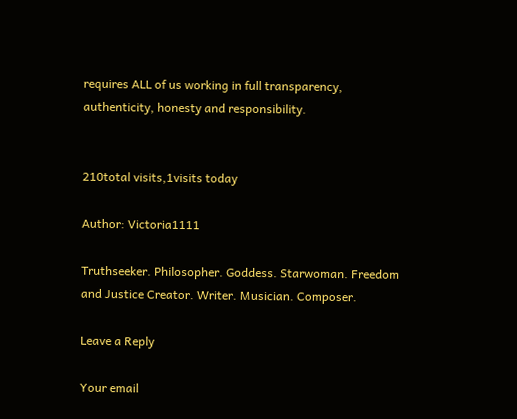requires ALL of us working in full transparency, authenticity, honesty and responsibility.


210total visits,1visits today

Author: Victoria1111

Truthseeker. Philosopher. Goddess. Starwoman. Freedom and Justice Creator. Writer. Musician. Composer.

Leave a Reply

Your email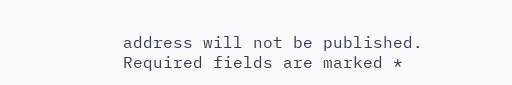address will not be published. Required fields are marked *